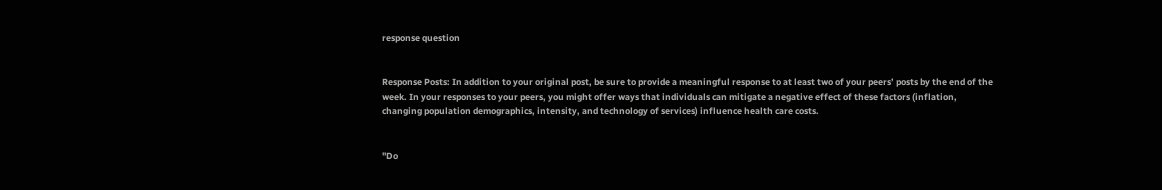response question


Response Posts: In addition to your original post, be sure to provide a meaningful response to at least two of your peers’ posts by the end of the week. In your responses to your peers, you might offer ways that individuals can mitigate a negative effect of these factors (inflation, changing population demographics, intensity, and technology of services) influence health care costs.


"Do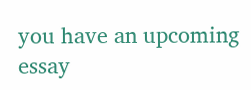you have an upcoming essay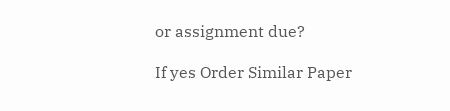or assignment due?

If yes Order Similar Paper